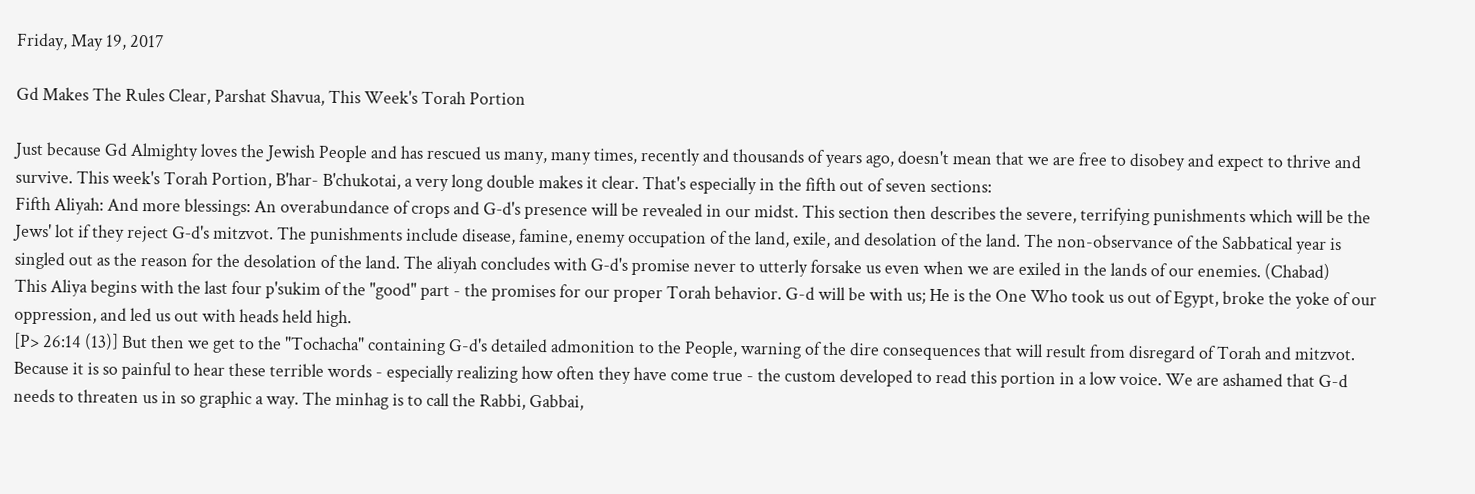Friday, May 19, 2017

Gd Makes The Rules Clear, Parshat Shavua, This Week's Torah Portion

Just because Gd Almighty loves the Jewish People and has rescued us many, many times, recently and thousands of years ago, doesn't mean that we are free to disobey and expect to thrive and survive. This week's Torah Portion, B'har- B'chukotai, a very long double makes it clear. That's especially in the fifth out of seven sections:
Fifth Aliyah: And more blessings: An overabundance of crops and G‑d's presence will be revealed in our midst. This section then describes the severe, terrifying punishments which will be the Jews' lot if they reject G‑d's mitzvot. The punishments include disease, famine, enemy occupation of the land, exile, and desolation of the land. The non-observance of the Sabbatical year is singled out as the reason for the desolation of the land. The aliyah concludes with G‑d's promise never to utterly forsake us even when we are exiled in the lands of our enemies. (Chabad)
This Aliya begins with the last four p'sukim of the "good" part - the promises for our proper Torah behavior. G-d will be with us; He is the One Who took us out of Egypt, broke the yoke of our oppression, and led us out with heads held high.
[P> 26:14 (13)] But then we get to the "Tochacha" containing G-d's detailed admonition to the People, warning of the dire consequences that will result from disregard of Torah and mitzvot. Because it is so painful to hear these terrible words - especially realizing how often they have come true - the custom developed to read this portion in a low voice. We are ashamed that G-d needs to threaten us in so graphic a way. The minhag is to call the Rabbi, Gabbai,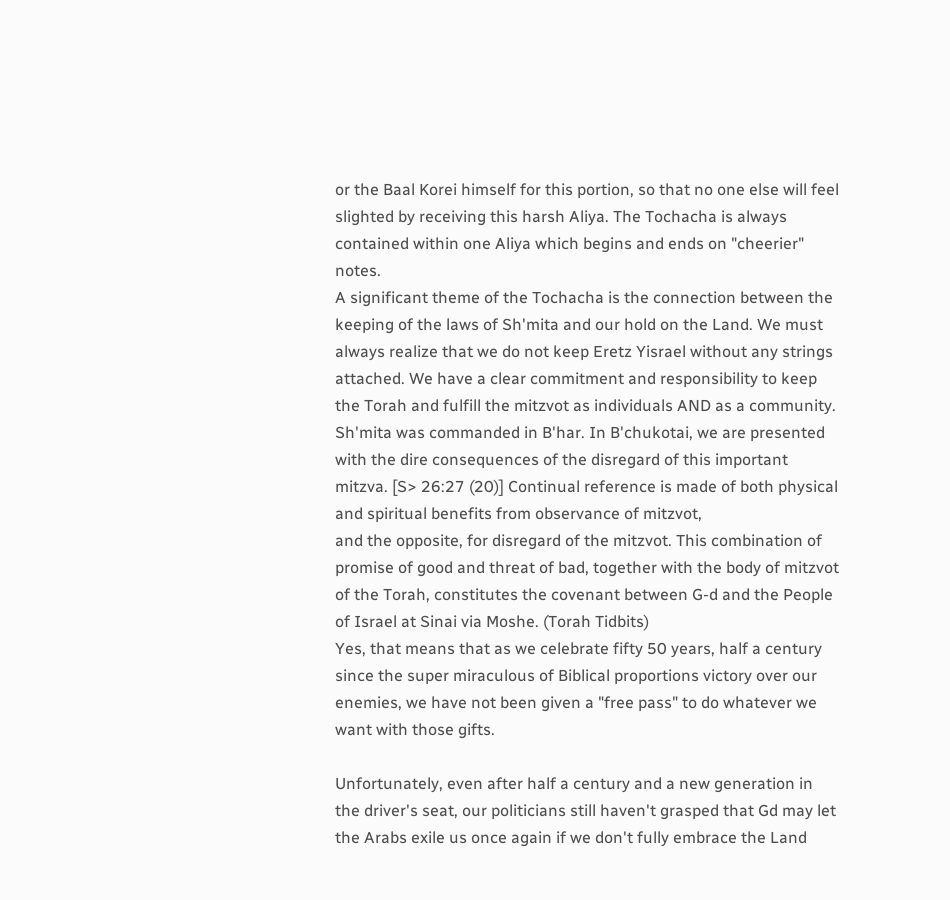or the Baal Korei himself for this portion, so that no one else will feel slighted by receiving this harsh Aliya. The Tochacha is always contained within one Aliya which begins and ends on "cheerier" notes.
A significant theme of the Tochacha is the connection between the keeping of the laws of Sh'mita and our hold on the Land. We must always realize that we do not keep Eretz Yisrael without any strings attached. We have a clear commitment and responsibility to keep the Torah and fulfill the mitzvot as individuals AND as a community. Sh'mita was commanded in B'har. In B'chukotai, we are presented with the dire consequences of the disregard of this important mitzva. [S> 26:27 (20)] Continual reference is made of both physical and spiritual benefits from observance of mitzvot,
and the opposite, for disregard of the mitzvot. This combination of promise of good and threat of bad, together with the body of mitzvot of the Torah, constitutes the covenant between G-d and the People of Israel at Sinai via Moshe. (Torah Tidbits)
Yes, that means that as we celebrate fifty 50 years, half a century since the super miraculous of Biblical proportions victory over our enemies, we have not been given a "free pass" to do whatever we want with those gifts.

Unfortunately, even after half a century and a new generation in the driver's seat, our politicians still haven't grasped that Gd may let the Arabs exile us once again if we don't fully embrace the Land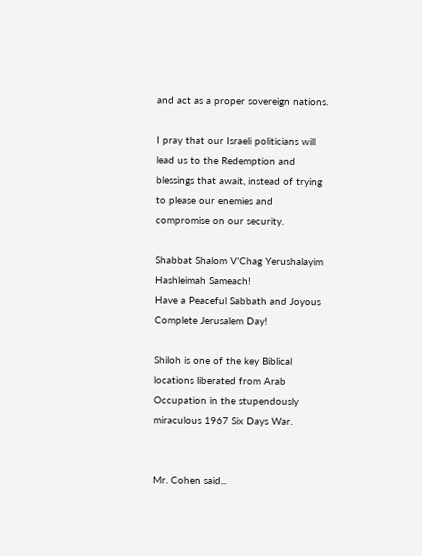and act as a proper sovereign nations.

I pray that our Israeli politicians will lead us to the Redemption and blessings that await, instead of trying to please our enemies and compromise on our security.

Shabbat Shalom V'Chag Yerushalayim Hashleimah Sameach!
Have a Peaceful Sabbath and Joyous Complete Jerusalem Day!

Shiloh is one of the key Biblical locations liberated from Arab Occupation in the stupendously miraculous 1967 Six Days War.


Mr. Cohen said...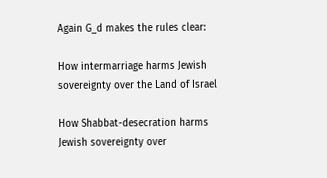Again G_d makes the rules clear:

How intermarriage harms Jewish
sovereignty over the Land of Israel

How Shabbat-desecration harms
Jewish sovereignty over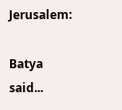Jerusalem:

Batya said...